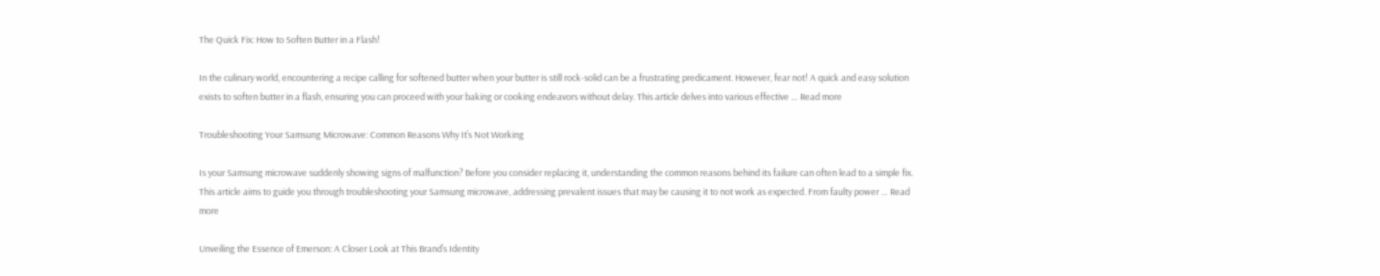The Quick Fix: How to Soften Butter in a Flash!

In the culinary world, encountering a recipe calling for softened butter when your butter is still rock-solid can be a frustrating predicament. However, fear not! A quick and easy solution exists to soften butter in a flash, ensuring you can proceed with your baking or cooking endeavors without delay. This article delves into various effective … Read more

Troubleshooting Your Samsung Microwave: Common Reasons Why It’s Not Working

Is your Samsung microwave suddenly showing signs of malfunction? Before you consider replacing it, understanding the common reasons behind its failure can often lead to a simple fix. This article aims to guide you through troubleshooting your Samsung microwave, addressing prevalent issues that may be causing it to not work as expected. From faulty power … Read more

Unveiling the Essence of Emerson: A Closer Look at This Brand’s Identity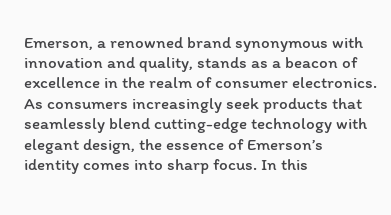Emerson, a renowned brand synonymous with innovation and quality, stands as a beacon of excellence in the realm of consumer electronics. As consumers increasingly seek products that seamlessly blend cutting-edge technology with elegant design, the essence of Emerson’s identity comes into sharp focus. In this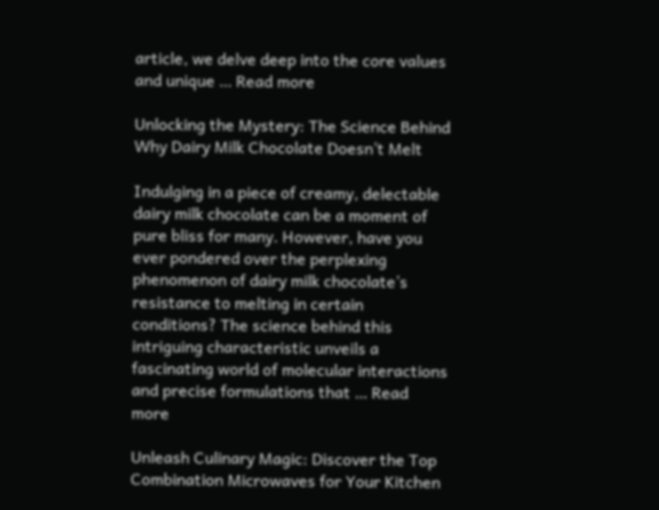article, we delve deep into the core values and unique … Read more

Unlocking the Mystery: The Science Behind Why Dairy Milk Chocolate Doesn’t Melt

Indulging in a piece of creamy, delectable dairy milk chocolate can be a moment of pure bliss for many. However, have you ever pondered over the perplexing phenomenon of dairy milk chocolate’s resistance to melting in certain conditions? The science behind this intriguing characteristic unveils a fascinating world of molecular interactions and precise formulations that … Read more

Unleash Culinary Magic: Discover the Top Combination Microwaves for Your Kitchen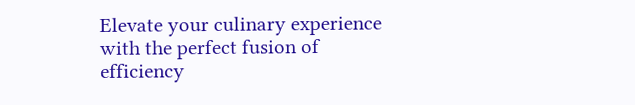Elevate your culinary experience with the perfect fusion of efficiency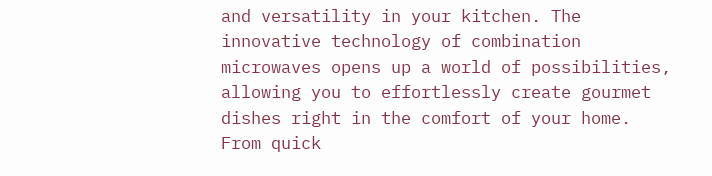and versatility in your kitchen. The innovative technology of combination microwaves opens up a world of possibilities, allowing you to effortlessly create gourmet dishes right in the comfort of your home. From quick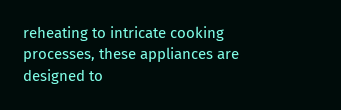reheating to intricate cooking processes, these appliances are designed to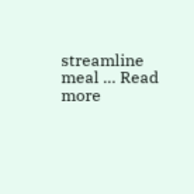streamline meal … Read more